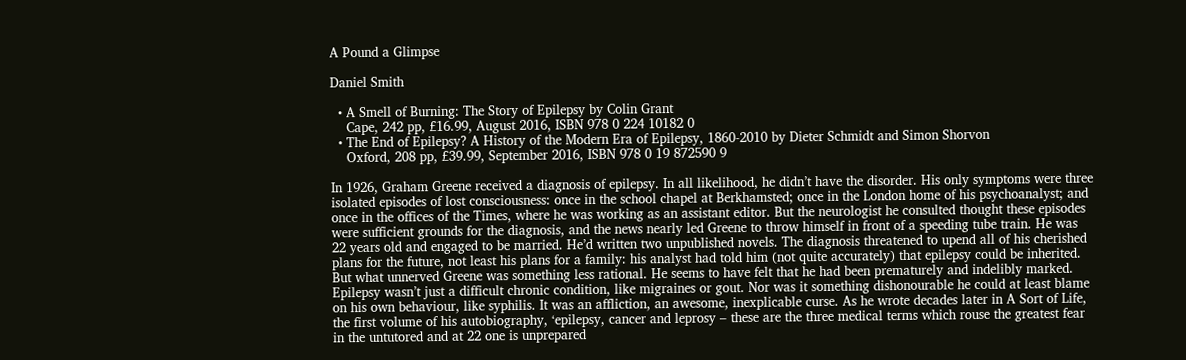A Pound a Glimpse

Daniel Smith

  • A Smell of Burning: The Story of Epilepsy by Colin Grant
    Cape, 242 pp, £16.99, August 2016, ISBN 978 0 224 10182 0
  • The End of Epilepsy? A History of the Modern Era of Epilepsy, 1860-2010 by Dieter Schmidt and Simon Shorvon
    Oxford, 208 pp, £39.99, September 2016, ISBN 978 0 19 872590 9

In 1926, Graham Greene received a diagnosis of epilepsy. In all likelihood, he didn’t have the disorder. His only symptoms were three isolated episodes of lost consciousness: once in the school chapel at Berkhamsted; once in the London home of his psychoanalyst; and once in the offices of the Times, where he was working as an assistant editor. But the neurologist he consulted thought these episodes were sufficient grounds for the diagnosis, and the news nearly led Greene to throw himself in front of a speeding tube train. He was 22 years old and engaged to be married. He’d written two unpublished novels. The diagnosis threatened to upend all of his cherished plans for the future, not least his plans for a family: his analyst had told him (not quite accurately) that epilepsy could be inherited. But what unnerved Greene was something less rational. He seems to have felt that he had been prematurely and indelibly marked. Epilepsy wasn’t just a difficult chronic condition, like migraines or gout. Nor was it something dishonourable he could at least blame on his own behaviour, like syphilis. It was an affliction, an awesome, inexplicable curse. As he wrote decades later in A Sort of Life, the first volume of his autobiography, ‘epilepsy, cancer and leprosy – these are the three medical terms which rouse the greatest fear in the untutored and at 22 one is unprepared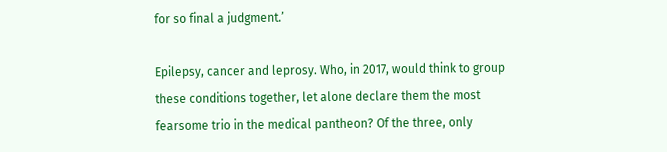for so final a judgment.’

Epilepsy, cancer and leprosy. Who, in 2017, would think to group these conditions together, let alone declare them the most fearsome trio in the medical pantheon? Of the three, only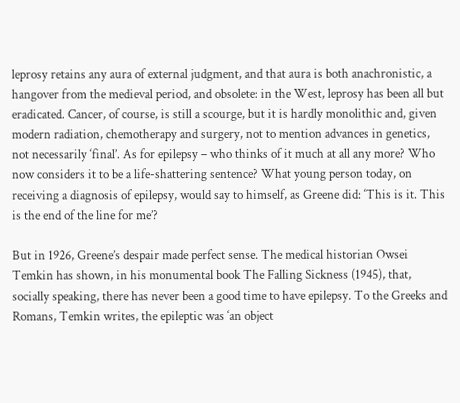leprosy retains any aura of external judgment, and that aura is both anachronistic, a hangover from the medieval period, and obsolete: in the West, leprosy has been all but eradicated. Cancer, of course, is still a scourge, but it is hardly monolithic and, given modern radiation, chemotherapy and surgery, not to mention advances in genetics, not necessarily ‘final’. As for epilepsy – who thinks of it much at all any more? Who now considers it to be a life-shattering sentence? What young person today, on receiving a diagnosis of epilepsy, would say to himself, as Greene did: ‘This is it. This is the end of the line for me’?

But in 1926, Greene’s despair made perfect sense. The medical historian Owsei Temkin has shown, in his monumental book The Falling Sickness (1945), that, socially speaking, there has never been a good time to have epilepsy. To the Greeks and Romans, Temkin writes, the epileptic was ‘an object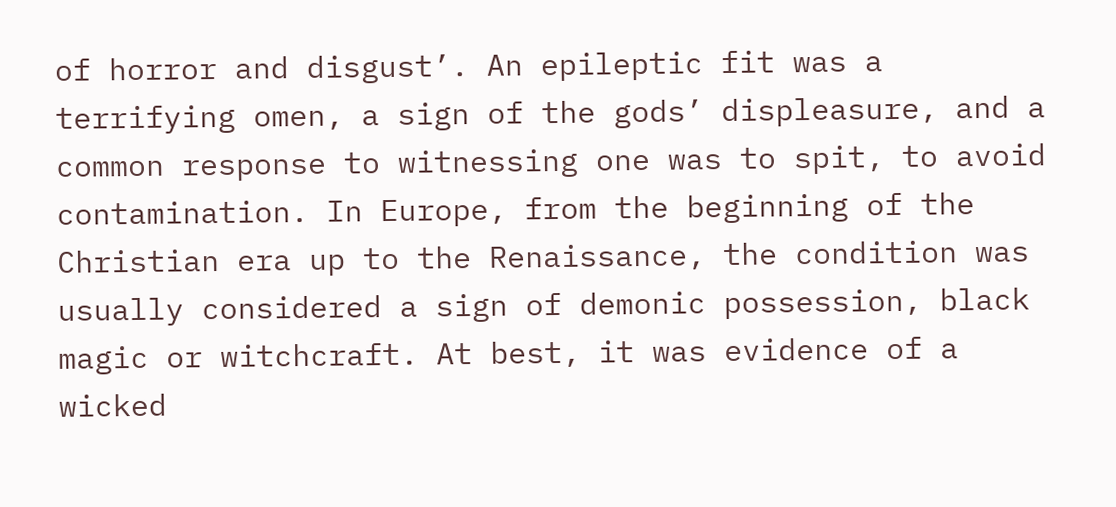of horror and disgust’. An epileptic fit was a terrifying omen, a sign of the gods’ displeasure, and a common response to witnessing one was to spit, to avoid contamination. In Europe, from the beginning of the Christian era up to the Renaissance, the condition was usually considered a sign of demonic possession, black magic or witchcraft. At best, it was evidence of a wicked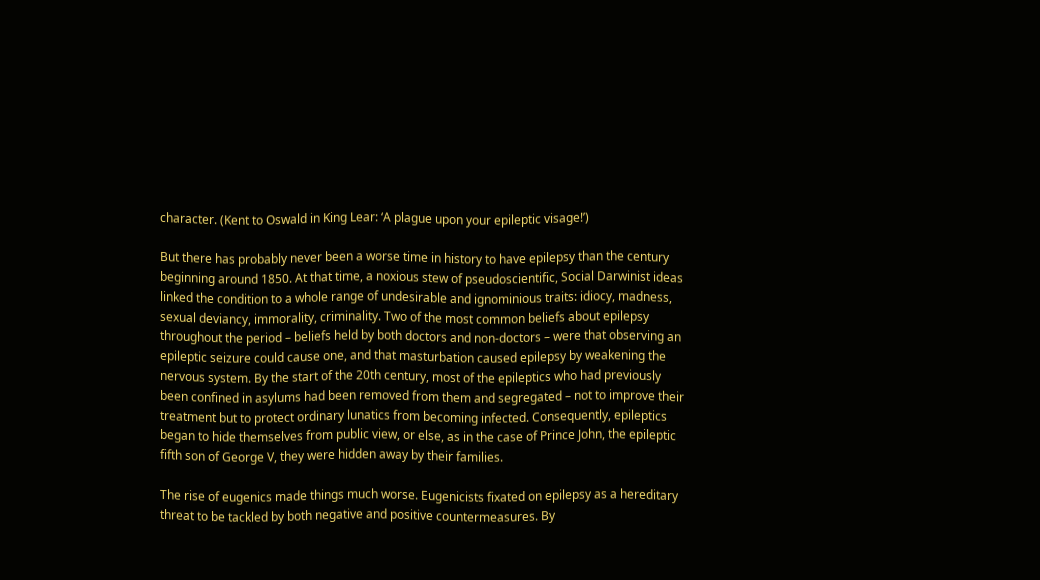character. (Kent to Oswald in King Lear: ‘A plague upon your epileptic visage!’)

But there has probably never been a worse time in history to have epilepsy than the century beginning around 1850. At that time, a noxious stew of pseudoscientific, Social Darwinist ideas linked the condition to a whole range of undesirable and ignominious traits: idiocy, madness, sexual deviancy, immorality, criminality. Two of the most common beliefs about epilepsy throughout the period – beliefs held by both doctors and non-doctors – were that observing an epileptic seizure could cause one, and that masturbation caused epilepsy by weakening the nervous system. By the start of the 20th century, most of the epileptics who had previously been confined in asylums had been removed from them and segregated – not to improve their treatment but to protect ordinary lunatics from becoming infected. Consequently, epileptics began to hide themselves from public view, or else, as in the case of Prince John, the epileptic fifth son of George V, they were hidden away by their families.

The rise of eugenics made things much worse. Eugenicists fixated on epilepsy as a hereditary threat to be tackled by both negative and positive countermeasures. By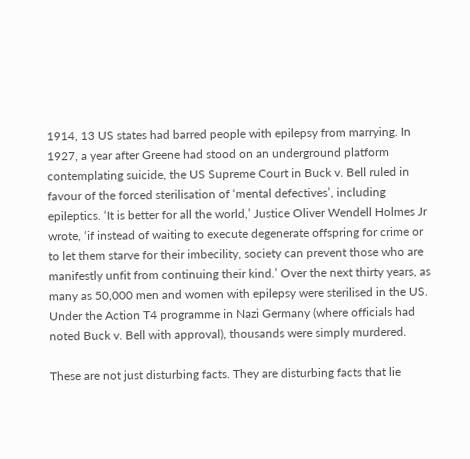1914, 13 US states had barred people with epilepsy from marrying. In 1927, a year after Greene had stood on an underground platform contemplating suicide, the US Supreme Court in Buck v. Bell ruled in favour of the forced sterilisation of ‘mental defectives’, including epileptics. ‘It is better for all the world,’ Justice Oliver Wendell Holmes Jr wrote, ‘if instead of waiting to execute degenerate offspring for crime or to let them starve for their imbecility, society can prevent those who are manifestly unfit from continuing their kind.’ Over the next thirty years, as many as 50,000 men and women with epilepsy were sterilised in the US. Under the Action T4 programme in Nazi Germany (where officials had noted Buck v. Bell with approval), thousands were simply murdered.

These are not just disturbing facts. They are disturbing facts that lie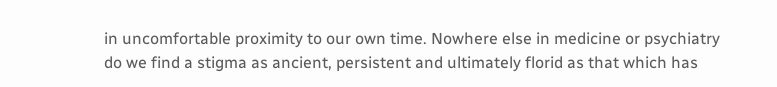in uncomfortable proximity to our own time. Nowhere else in medicine or psychiatry do we find a stigma as ancient, persistent and ultimately florid as that which has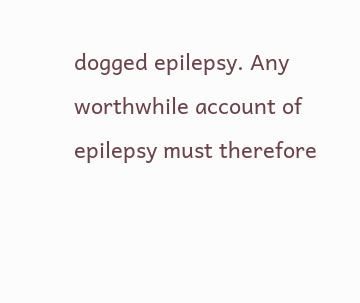dogged epilepsy. Any worthwhile account of epilepsy must therefore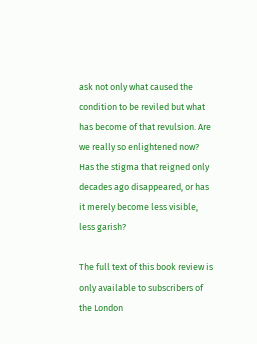ask not only what caused the condition to be reviled but what has become of that revulsion. Are we really so enlightened now? Has the stigma that reigned only decades ago disappeared, or has it merely become less visible, less garish?

The full text of this book review is only available to subscribers of the London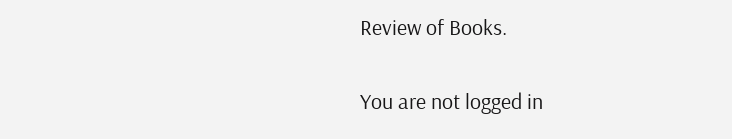Review of Books.

You are not logged in